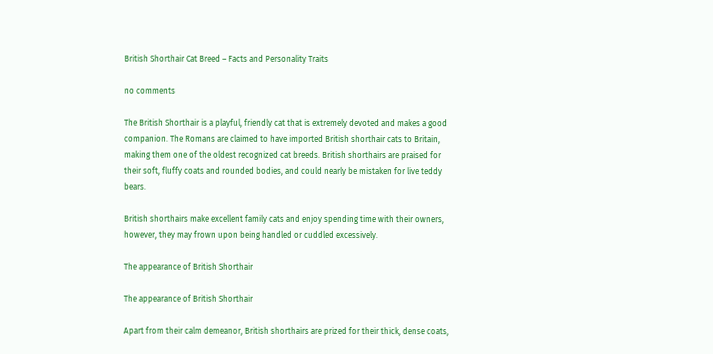British Shorthair Cat Breed – Facts and Personality Traits

no comments

The British Shorthair is a playful, friendly cat that is extremely devoted and makes a good companion. The Romans are claimed to have imported British shorthair cats to Britain, making them one of the oldest recognized cat breeds. British shorthairs are praised for their soft, fluffy coats and rounded bodies, and could nearly be mistaken for live teddy bears.

British shorthairs make excellent family cats and enjoy spending time with their owners, however, they may frown upon being handled or cuddled excessively.

The appearance of British Shorthair

The appearance of British Shorthair

Apart from their calm demeanor, British shorthairs are prized for their thick, dense coats,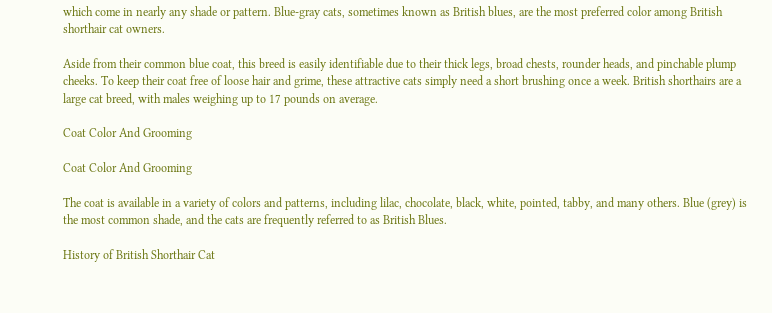which come in nearly any shade or pattern. Blue-gray cats, sometimes known as British blues, are the most preferred color among British shorthair cat owners.

Aside from their common blue coat, this breed is easily identifiable due to their thick legs, broad chests, rounder heads, and pinchable plump cheeks. To keep their coat free of loose hair and grime, these attractive cats simply need a short brushing once a week. British shorthairs are a large cat breed, with males weighing up to 17 pounds on average.

Coat Color And Grooming

Coat Color And Grooming

The coat is available in a variety of colors and patterns, including lilac, chocolate, black, white, pointed, tabby, and many others. Blue (grey) is the most common shade, and the cats are frequently referred to as British Blues.

History of British Shorthair Cat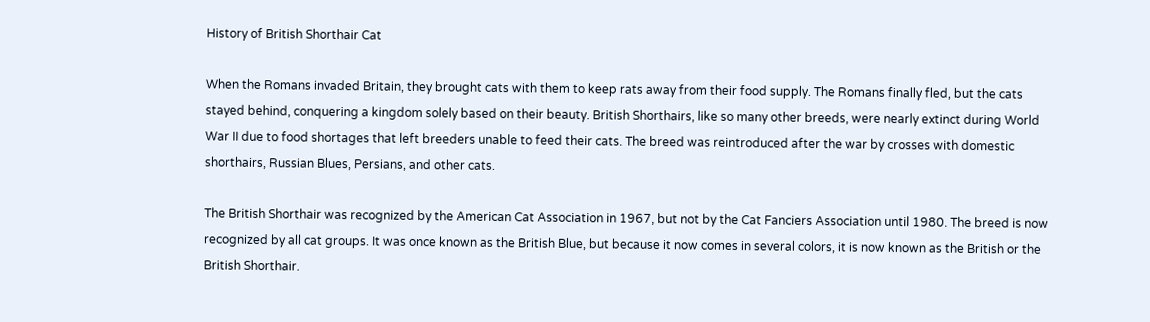History of British Shorthair Cat

When the Romans invaded Britain, they brought cats with them to keep rats away from their food supply. The Romans finally fled, but the cats stayed behind, conquering a kingdom solely based on their beauty. British Shorthairs, like so many other breeds, were nearly extinct during World War II due to food shortages that left breeders unable to feed their cats. The breed was reintroduced after the war by crosses with domestic shorthairs, Russian Blues, Persians, and other cats.

The British Shorthair was recognized by the American Cat Association in 1967, but not by the Cat Fanciers Association until 1980. The breed is now recognized by all cat groups. It was once known as the British Blue, but because it now comes in several colors, it is now known as the British or the British Shorthair.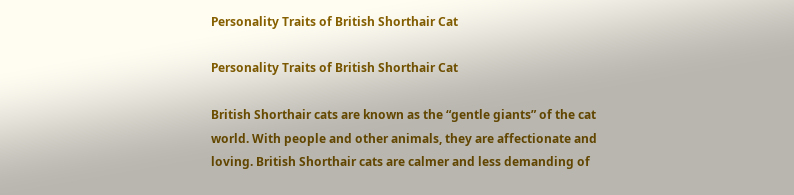Personality Traits of British Shorthair Cat

Personality Traits of British Shorthair Cat

British Shorthair cats are known as the “gentle giants” of the cat world. With people and other animals, they are affectionate and loving. British Shorthair cats are calmer and less demanding of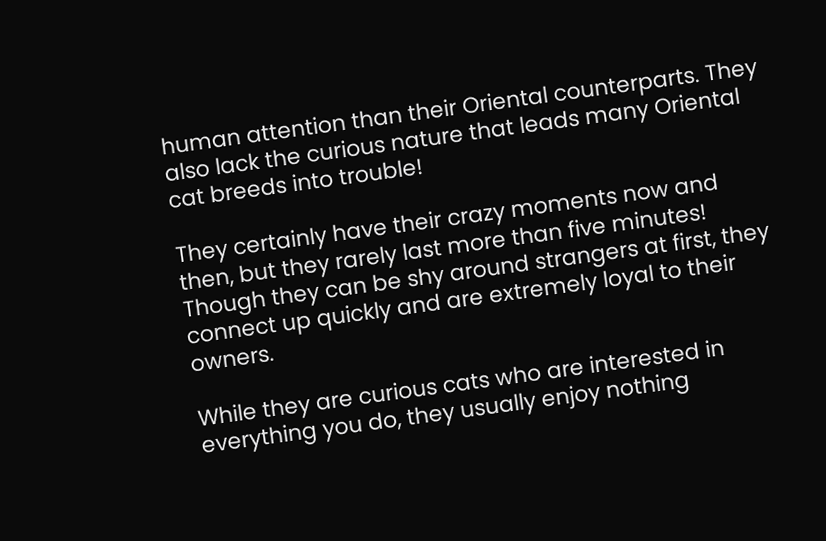human attention than their Oriental counterparts. They also lack the curious nature that leads many Oriental cat breeds into trouble!

They certainly have their crazy moments now and then, but they rarely last more than five minutes! Though they can be shy around strangers at first, they connect up quickly and are extremely loyal to their owners.

While they are curious cats who are interested in everything you do, they usually enjoy nothing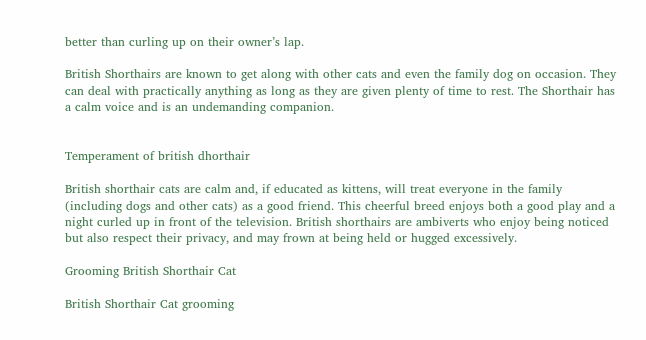better than curling up on their owner’s lap.

British Shorthairs are known to get along with other cats and even the family dog on occasion. They can deal with practically anything as long as they are given plenty of time to rest. The Shorthair has a calm voice and is an undemanding companion.


Temperament of british dhorthair

British shorthair cats are calm and, if educated as kittens, will treat everyone in the family (including dogs and other cats) as a good friend. This cheerful breed enjoys both a good play and a night curled up in front of the television. British shorthairs are ambiverts who enjoy being noticed but also respect their privacy, and may frown at being held or hugged excessively.

Grooming British Shorthair Cat

British Shorthair Cat grooming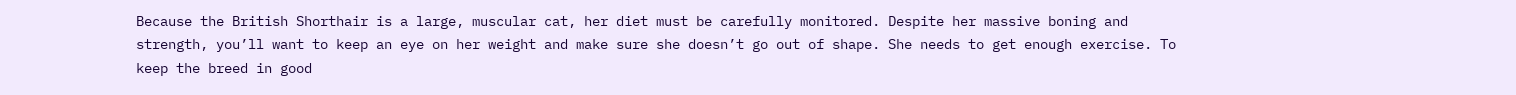Because the British Shorthair is a large, muscular cat, her diet must be carefully monitored. Despite her massive boning and strength, you’ll want to keep an eye on her weight and make sure she doesn’t go out of shape. She needs to get enough exercise. To keep the breed in good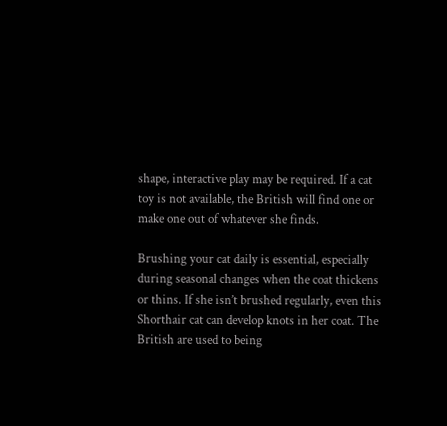shape, interactive play may be required. If a cat toy is not available, the British will find one or make one out of whatever she finds.

Brushing your cat daily is essential, especially during seasonal changes when the coat thickens or thins. If she isn’t brushed regularly, even this Shorthair cat can develop knots in her coat. The British are used to being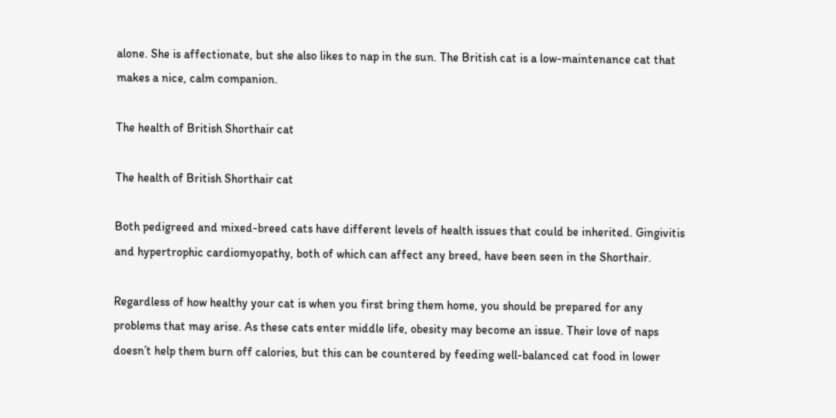alone. She is affectionate, but she also likes to nap in the sun. The British cat is a low-maintenance cat that makes a nice, calm companion.

The health of British Shorthair cat

The health of British Shorthair cat

Both pedigreed and mixed-breed cats have different levels of health issues that could be inherited. Gingivitis and hypertrophic cardiomyopathy, both of which can affect any breed, have been seen in the Shorthair.

Regardless of how healthy your cat is when you first bring them home, you should be prepared for any problems that may arise. As these cats enter middle life, obesity may become an issue. Their love of naps doesn’t help them burn off calories, but this can be countered by feeding well-balanced cat food in lower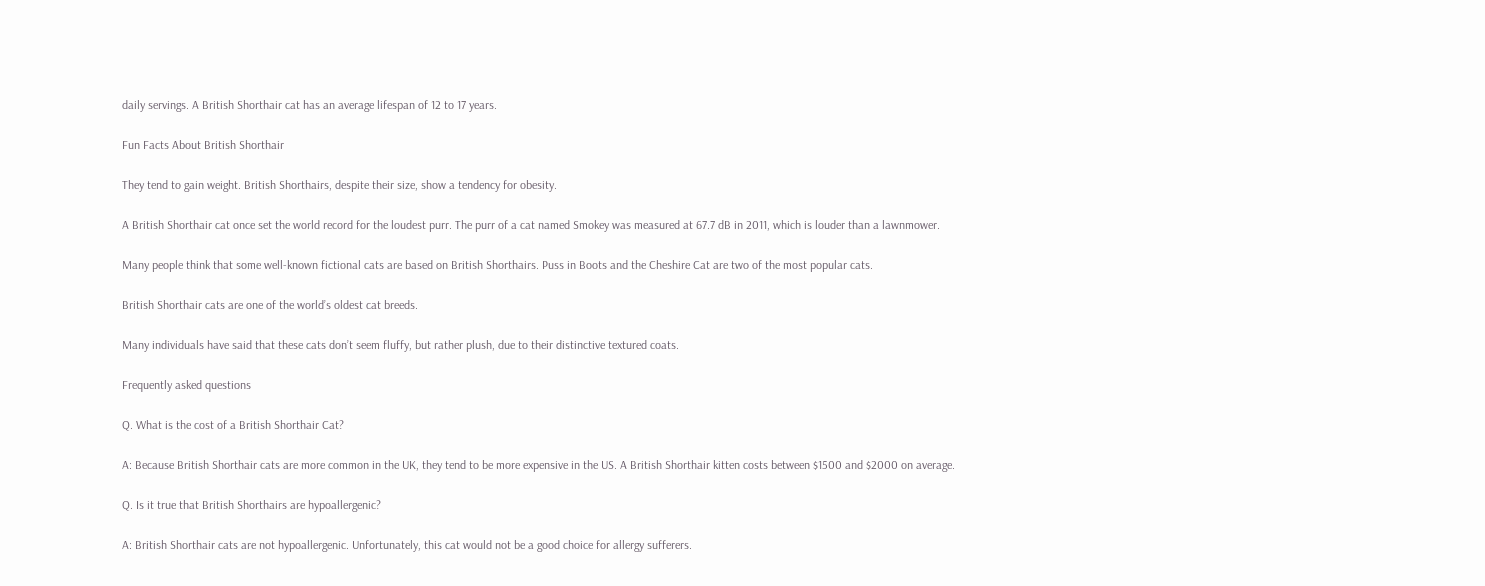daily servings. A British Shorthair cat has an average lifespan of 12 to 17 years.

Fun Facts About British Shorthair

They tend to gain weight. British Shorthairs, despite their size, show a tendency for obesity.

A British Shorthair cat once set the world record for the loudest purr. The purr of a cat named Smokey was measured at 67.7 dB in 2011, which is louder than a lawnmower.

Many people think that some well-known fictional cats are based on British Shorthairs. Puss in Boots and the Cheshire Cat are two of the most popular cats.

British Shorthair cats are one of the world’s oldest cat breeds.

Many individuals have said that these cats don’t seem fluffy, but rather plush, due to their distinctive textured coats.

Frequently asked questions

Q. What is the cost of a British Shorthair Cat?

A: Because British Shorthair cats are more common in the UK, they tend to be more expensive in the US. A British Shorthair kitten costs between $1500 and $2000 on average.

Q. Is it true that British Shorthairs are hypoallergenic?

A: British Shorthair cats are not hypoallergenic. Unfortunately, this cat would not be a good choice for allergy sufferers.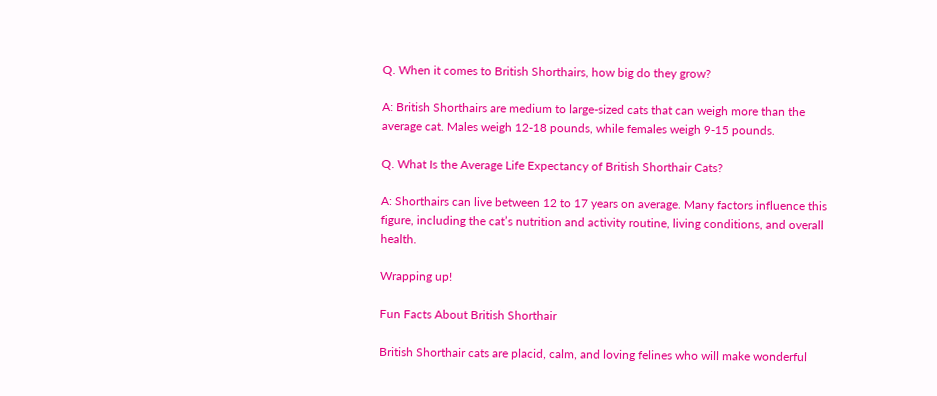Q. When it comes to British Shorthairs, how big do they grow?

A: British Shorthairs are medium to large-sized cats that can weigh more than the average cat. Males weigh 12-18 pounds, while females weigh 9-15 pounds.

Q. What Is the Average Life Expectancy of British Shorthair Cats?

A: Shorthairs can live between 12 to 17 years on average. Many factors influence this figure, including the cat’s nutrition and activity routine, living conditions, and overall health.

Wrapping up!

Fun Facts About British Shorthair

British Shorthair cats are placid, calm, and loving felines who will make wonderful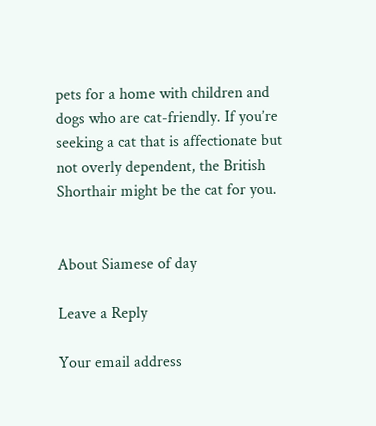pets for a home with children and dogs who are cat-friendly. If you’re seeking a cat that is affectionate but not overly dependent, the British Shorthair might be the cat for you.


About Siamese of day

Leave a Reply

Your email address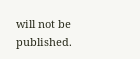will not be published.